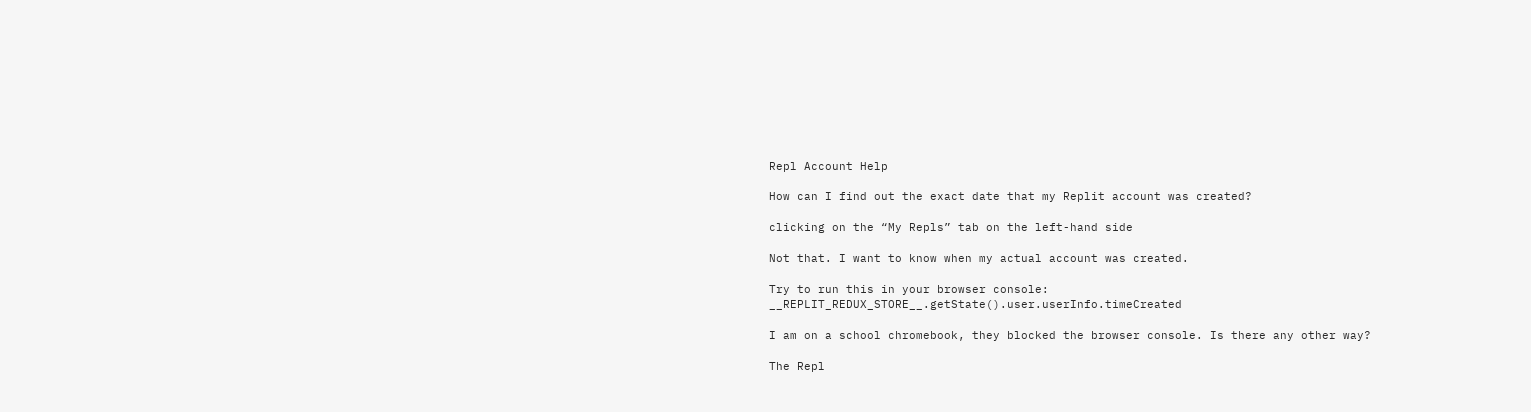Repl Account Help

How can I find out the exact date that my Replit account was created?

clicking on the “My Repls” tab on the left-hand side

Not that. I want to know when my actual account was created.

Try to run this in your browser console: __REPLIT_REDUX_STORE__.getState().user.userInfo.timeCreated

I am on a school chromebook, they blocked the browser console. Is there any other way?

The Repl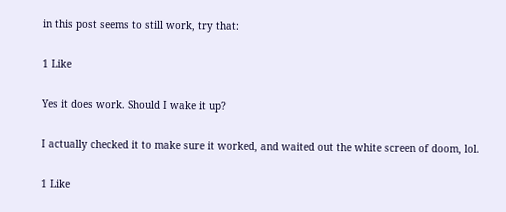in this post seems to still work, try that:

1 Like

Yes it does work. Should I wake it up?

I actually checked it to make sure it worked, and waited out the white screen of doom, lol.

1 Like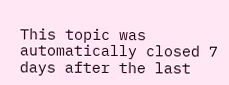This topic was automatically closed 7 days after the last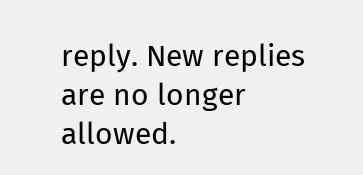reply. New replies are no longer allowed.